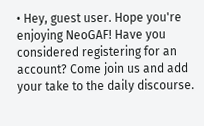• Hey, guest user. Hope you're enjoying NeoGAF! Have you considered registering for an account? Come join us and add your take to the daily discourse.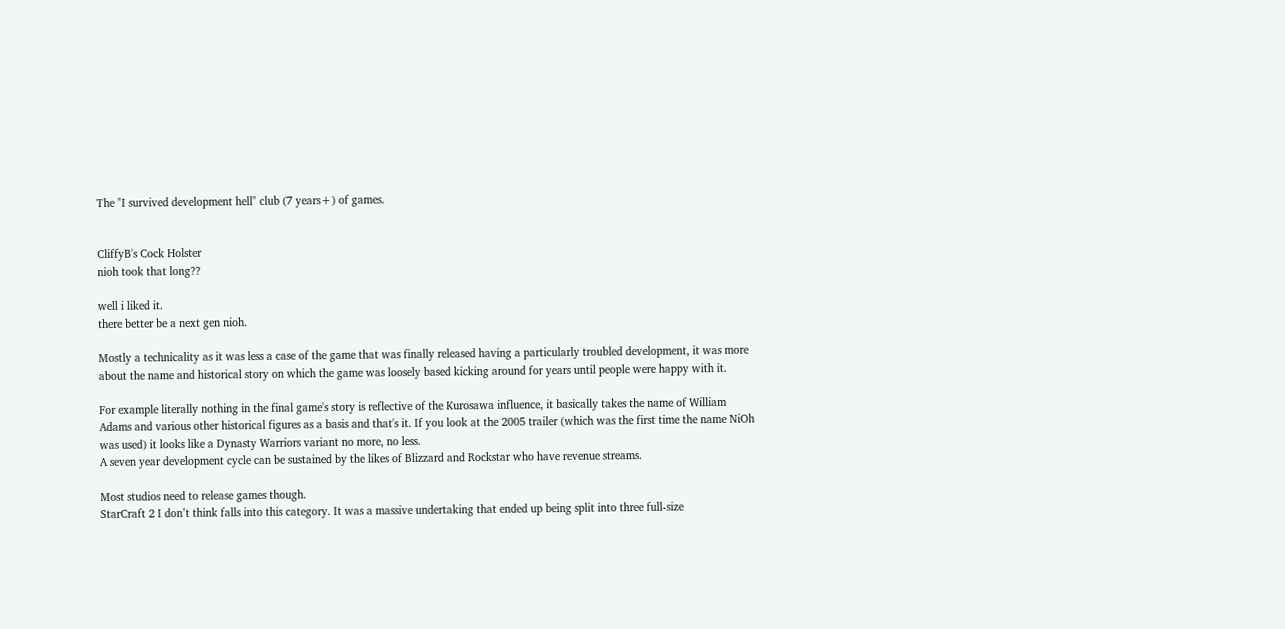The "I survived development hell" club (7 years+) of games.


CliffyB's Cock Holster
nioh took that long??

well i liked it.
there better be a next gen nioh.

Mostly a technicality as it was less a case of the game that was finally released having a particularly troubled development, it was more about the name and historical story on which the game was loosely based kicking around for years until people were happy with it.

For example literally nothing in the final game's story is reflective of the Kurosawa influence, it basically takes the name of William Adams and various other historical figures as a basis and that's it. If you look at the 2005 trailer (which was the first time the name NiOh was used) it looks like a Dynasty Warriors variant no more, no less.
A seven year development cycle can be sustained by the likes of Blizzard and Rockstar who have revenue streams.

Most studios need to release games though.
StarCraft 2 I don’t think falls into this category. It was a massive undertaking that ended up being split into three full-size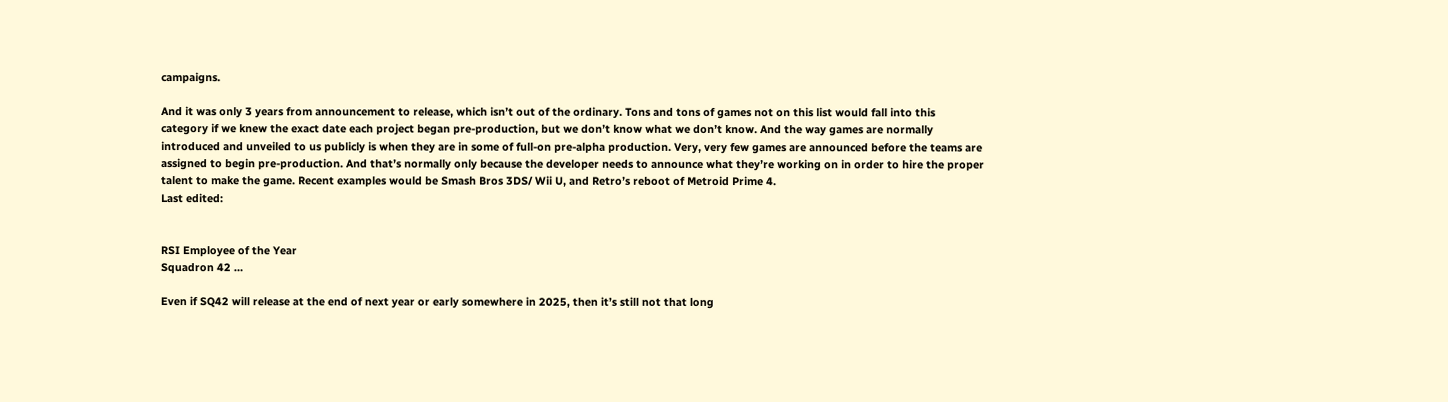campaigns.

And it was only 3 years from announcement to release, which isn’t out of the ordinary. Tons and tons of games not on this list would fall into this category if we knew the exact date each project began pre-production, but we don’t know what we don’t know. And the way games are normally introduced and unveiled to us publicly is when they are in some of full-on pre-alpha production. Very, very few games are announced before the teams are assigned to begin pre-production. And that’s normally only because the developer needs to announce what they’re working on in order to hire the proper talent to make the game. Recent examples would be Smash Bros 3DS/ Wii U, and Retro’s reboot of Metroid Prime 4.
Last edited:


RSI Employee of the Year
Squadron 42 …

Even if SQ42 will release at the end of next year or early somewhere in 2025, then it’s still not that long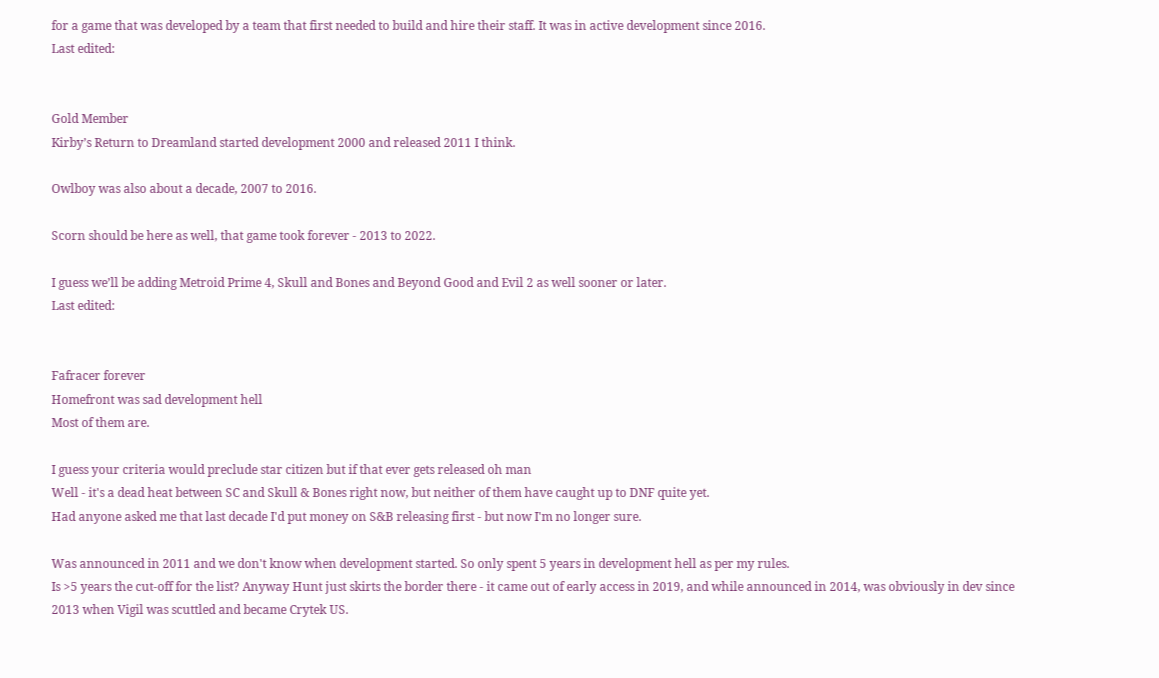for a game that was developed by a team that first needed to build and hire their staff. It was in active development since 2016.
Last edited:


Gold Member
Kirby’s Return to Dreamland started development 2000 and released 2011 I think.

Owlboy was also about a decade, 2007 to 2016.

Scorn should be here as well, that game took forever - 2013 to 2022.

I guess we’ll be adding Metroid Prime 4, Skull and Bones and Beyond Good and Evil 2 as well sooner or later.
Last edited:


Fafracer forever
Homefront was sad development hell
Most of them are.

I guess your criteria would preclude star citizen but if that ever gets released oh man
Well - it's a dead heat between SC and Skull & Bones right now, but neither of them have caught up to DNF quite yet.
Had anyone asked me that last decade I'd put money on S&B releasing first - but now I'm no longer sure.

Was announced in 2011 and we don't know when development started. So only spent 5 years in development hell as per my rules.
Is >5 years the cut-off for the list? Anyway Hunt just skirts the border there - it came out of early access in 2019, and while announced in 2014, was obviously in dev since 2013 when Vigil was scuttled and became Crytek US.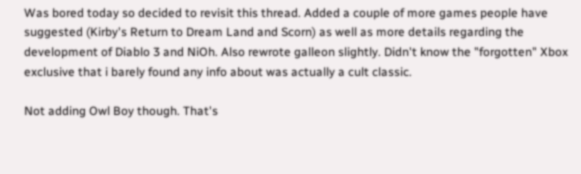Was bored today so decided to revisit this thread. Added a couple of more games people have suggested (Kirby's Return to Dream Land and Scorn) as well as more details regarding the development of Diablo 3 and NiOh. Also rewrote galleon slightly. Didn't know the "forgotten" Xbox exclusive that i barely found any info about was actually a cult classic.

Not adding Owl Boy though. That's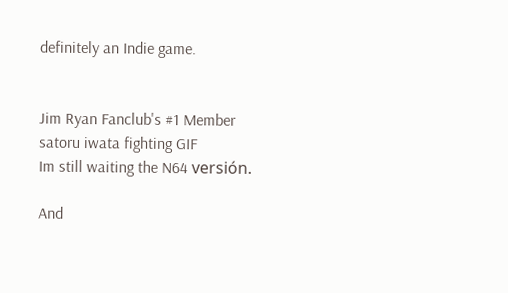definitely an Indie game.


Jim Ryan Fanclub's #1 Member
satoru iwata fighting GIF
Im still waiting the N64 versión.

And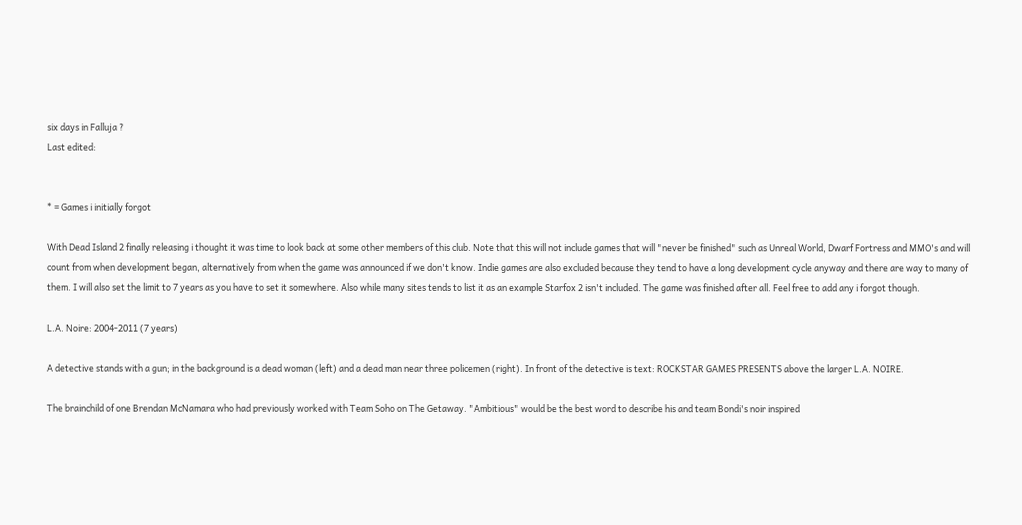six days in Falluja ?
Last edited:


* = Games i initially forgot

With Dead Island 2 finally releasing i thought it was time to look back at some other members of this club. Note that this will not include games that will "never be finished" such as Unreal World, Dwarf Fortress and MMO's and will count from when development began, alternatively from when the game was announced if we don't know. Indie games are also excluded because they tend to have a long development cycle anyway and there are way to many of them. I will also set the limit to 7 years as you have to set it somewhere. Also while many sites tends to list it as an example Starfox 2 isn't included. The game was finished after all. Feel free to add any i forgot though.

L.A. Noire: 2004-2011 (7 years)

A detective stands with a gun; in the background is a dead woman (left) and a dead man near three policemen (right). In front of the detective is text: ROCKSTAR GAMES PRESENTS above the larger L.A. NOIRE.

The brainchild of one Brendan McNamara who had previously worked with Team Soho on The Getaway. "Ambitious" would be the best word to describe his and team Bondi's noir inspired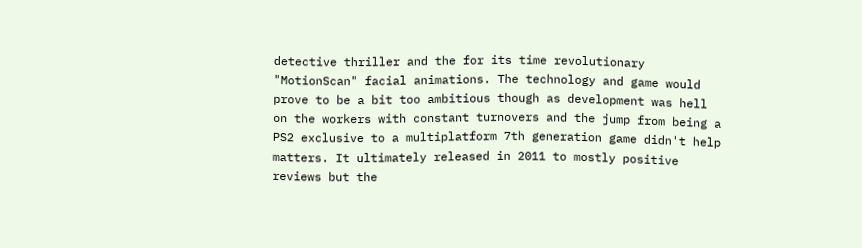detective thriller and the for its time revolutionary "MotionScan" facial animations. The technology and game would prove to be a bit too ambitious though as development was hell on the workers with constant turnovers and the jump from being a PS2 exclusive to a multiplatform 7th generation game didn't help matters. It ultimately released in 2011 to mostly positive reviews but the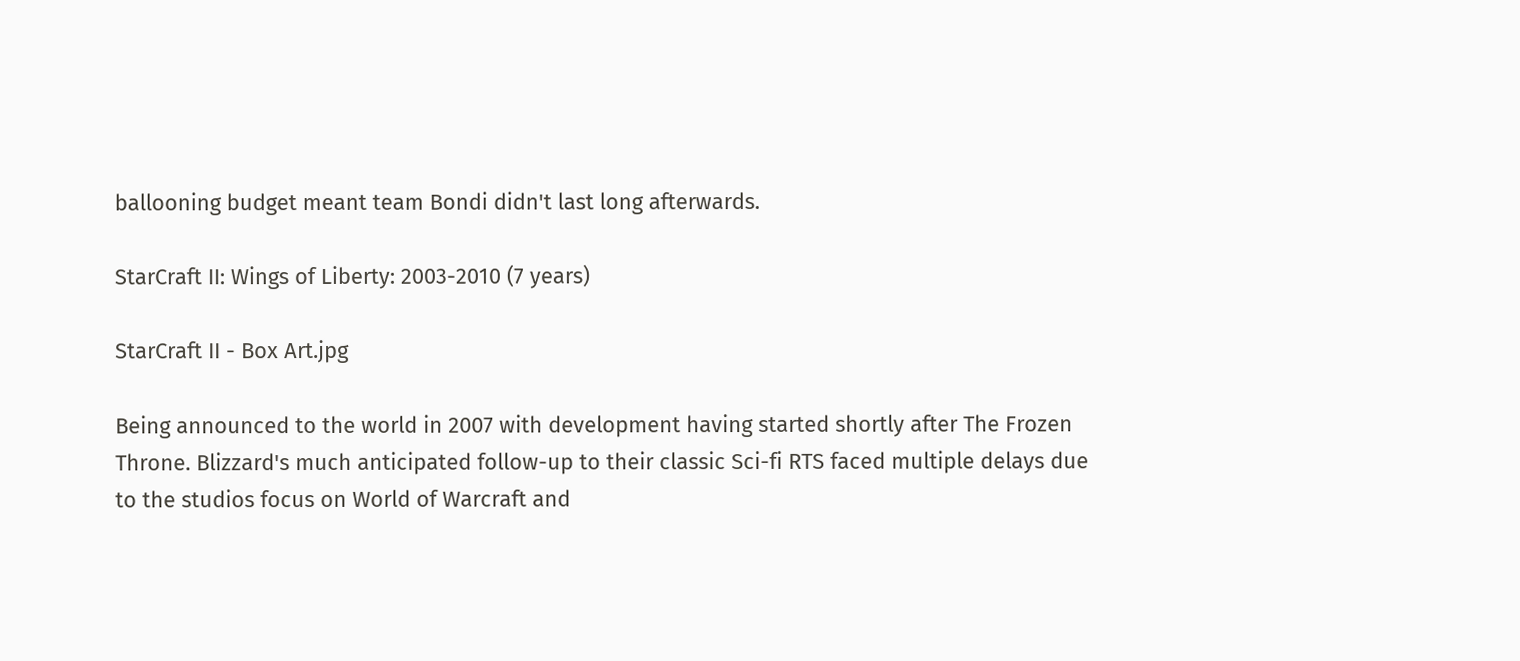ballooning budget meant team Bondi didn't last long afterwards.

StarCraft II: Wings of Liberty: 2003-2010 (7 years)

StarCraft II - Box Art.jpg

Being announced to the world in 2007 with development having started shortly after The Frozen Throne. Blizzard's much anticipated follow-up to their classic Sci-fi RTS faced multiple delays due to the studios focus on World of Warcraft and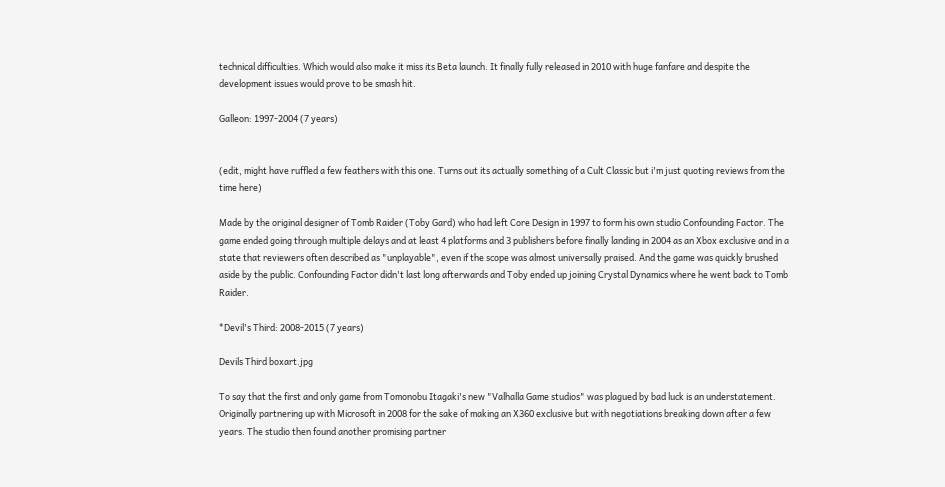technical difficulties. Which would also make it miss its Beta launch. It finally fully released in 2010 with huge fanfare and despite the development issues would prove to be smash hit.

Galleon: 1997-2004 (7 years)


(edit, might have ruffled a few feathers with this one. Turns out its actually something of a Cult Classic but i'm just quoting reviews from the time here)

Made by the original designer of Tomb Raider (Toby Gard) who had left Core Design in 1997 to form his own studio Confounding Factor. The game ended going through multiple delays and at least 4 platforms and 3 publishers before finally landing in 2004 as an Xbox exclusive and in a state that reviewers often described as "unplayable", even if the scope was almost universally praised. And the game was quickly brushed aside by the public. Confounding Factor didn't last long afterwards and Toby ended up joining Crystal Dynamics where he went back to Tomb Raider.

*Devil's Third: 2008-2015 (7 years)

Devils Third boxart.jpg

To say that the first and only game from Tomonobu Itagaki's new "Valhalla Game studios" was plagued by bad luck is an understatement. Originally partnering up with Microsoft in 2008 for the sake of making an X360 exclusive but with negotiations breaking down after a few years. The studio then found another promising partner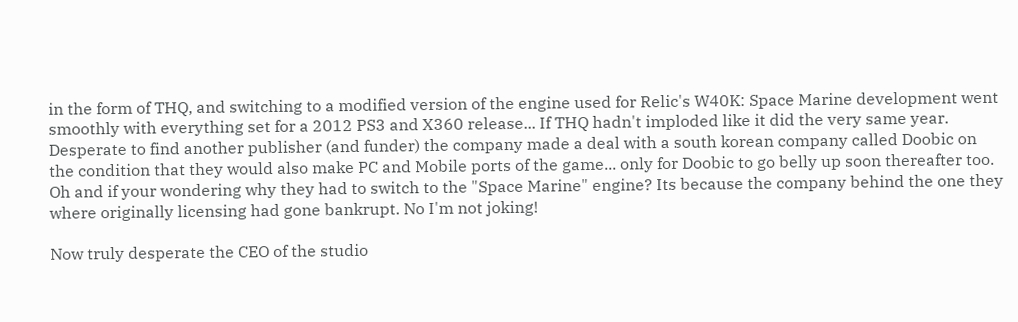in the form of THQ, and switching to a modified version of the engine used for Relic's W40K: Space Marine development went smoothly with everything set for a 2012 PS3 and X360 release... If THQ hadn't imploded like it did the very same year. Desperate to find another publisher (and funder) the company made a deal with a south korean company called Doobic on the condition that they would also make PC and Mobile ports of the game... only for Doobic to go belly up soon thereafter too. Oh and if your wondering why they had to switch to the "Space Marine" engine? Its because the company behind the one they where originally licensing had gone bankrupt. No I'm not joking!

Now truly desperate the CEO of the studio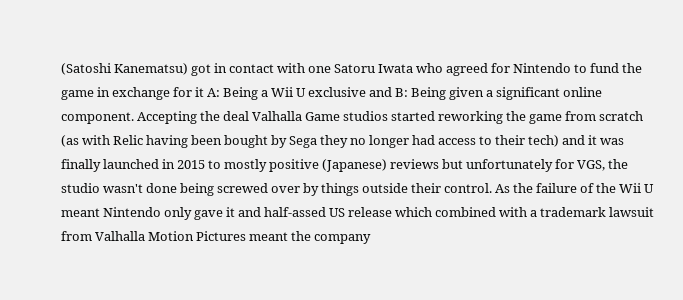(Satoshi Kanematsu) got in contact with one Satoru Iwata who agreed for Nintendo to fund the game in exchange for it A: Being a Wii U exclusive and B: Being given a significant online component. Accepting the deal Valhalla Game studios started reworking the game from scratch (as with Relic having been bought by Sega they no longer had access to their tech) and it was finally launched in 2015 to mostly positive (Japanese) reviews but unfortunately for VGS, the studio wasn't done being screwed over by things outside their control. As the failure of the Wii U meant Nintendo only gave it and half-assed US release which combined with a trademark lawsuit from Valhalla Motion Pictures meant the company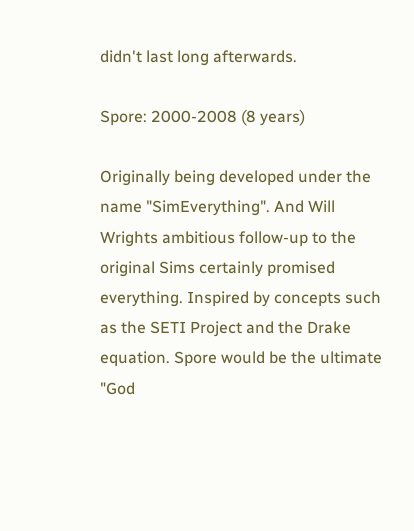didn't last long afterwards.

Spore: 2000-2008 (8 years)

Originally being developed under the name "SimEverything". And Will Wrights ambitious follow-up to the original Sims certainly promised everything. Inspired by concepts such as the SETI Project and the Drake equation. Spore would be the ultimate "God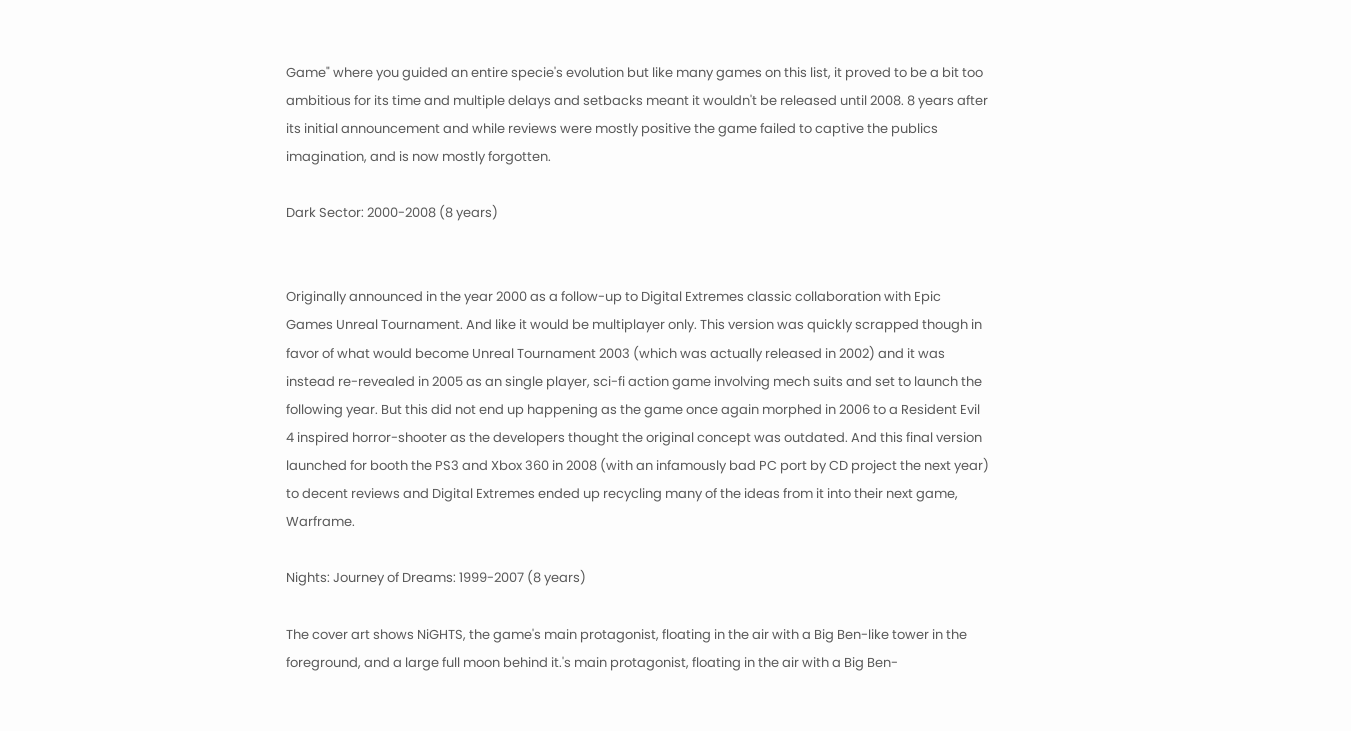Game" where you guided an entire specie's evolution but like many games on this list, it proved to be a bit too ambitious for its time and multiple delays and setbacks meant it wouldn't be released until 2008. 8 years after its initial announcement and while reviews were mostly positive the game failed to captive the publics imagination, and is now mostly forgotten.

Dark Sector: 2000-2008 (8 years)


Originally announced in the year 2000 as a follow-up to Digital Extremes classic collaboration with Epic Games Unreal Tournament. And like it would be multiplayer only. This version was quickly scrapped though in favor of what would become Unreal Tournament 2003 (which was actually released in 2002) and it was instead re-revealed in 2005 as an single player, sci-fi action game involving mech suits and set to launch the following year. But this did not end up happening as the game once again morphed in 2006 to a Resident Evil 4 inspired horror-shooter as the developers thought the original concept was outdated. And this final version launched for booth the PS3 and Xbox 360 in 2008 (with an infamously bad PC port by CD project the next year) to decent reviews and Digital Extremes ended up recycling many of the ideas from it into their next game, Warframe.

Nights: Journey of Dreams: 1999-2007 (8 years)

The cover art shows NiGHTS, the game's main protagonist, floating in the air with a Big Ben-like tower in the foreground, and a large full moon behind it.'s main protagonist, floating in the air with a Big Ben-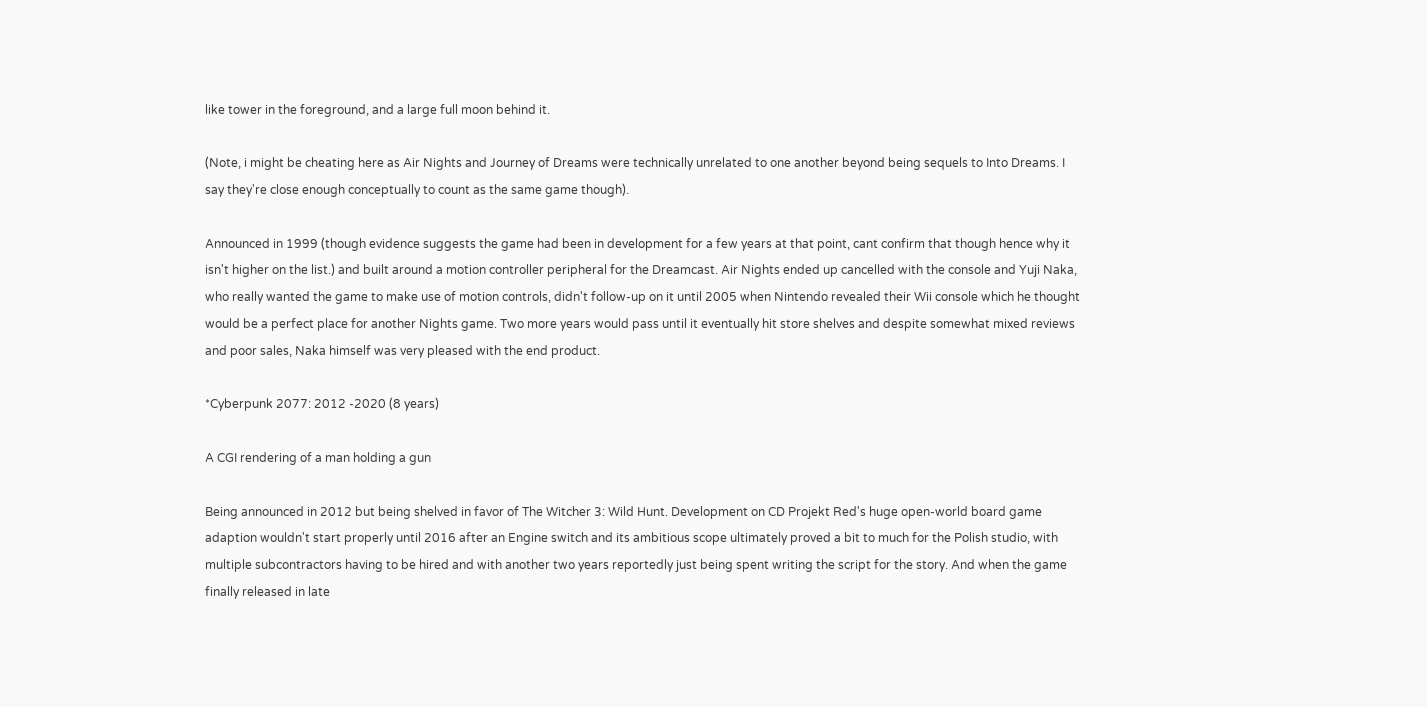like tower in the foreground, and a large full moon behind it.

(Note, i might be cheating here as Air Nights and Journey of Dreams were technically unrelated to one another beyond being sequels to Into Dreams. I say they're close enough conceptually to count as the same game though).

Announced in 1999 (though evidence suggests the game had been in development for a few years at that point, cant confirm that though hence why it isn't higher on the list.) and built around a motion controller peripheral for the Dreamcast. Air Nights ended up cancelled with the console and Yuji Naka, who really wanted the game to make use of motion controls, didn't follow-up on it until 2005 when Nintendo revealed their Wii console which he thought would be a perfect place for another Nights game. Two more years would pass until it eventually hit store shelves and despite somewhat mixed reviews and poor sales, Naka himself was very pleased with the end product.

*Cyberpunk 2077: 2012 -2020 (8 years)

A CGI rendering of a man holding a gun

Being announced in 2012 but being shelved in favor of The Witcher 3: Wild Hunt. Development on CD Projekt Red's huge open-world board game adaption wouldn't start properly until 2016 after an Engine switch and its ambitious scope ultimately proved a bit to much for the Polish studio, with multiple subcontractors having to be hired and with another two years reportedly just being spent writing the script for the story. And when the game finally released in late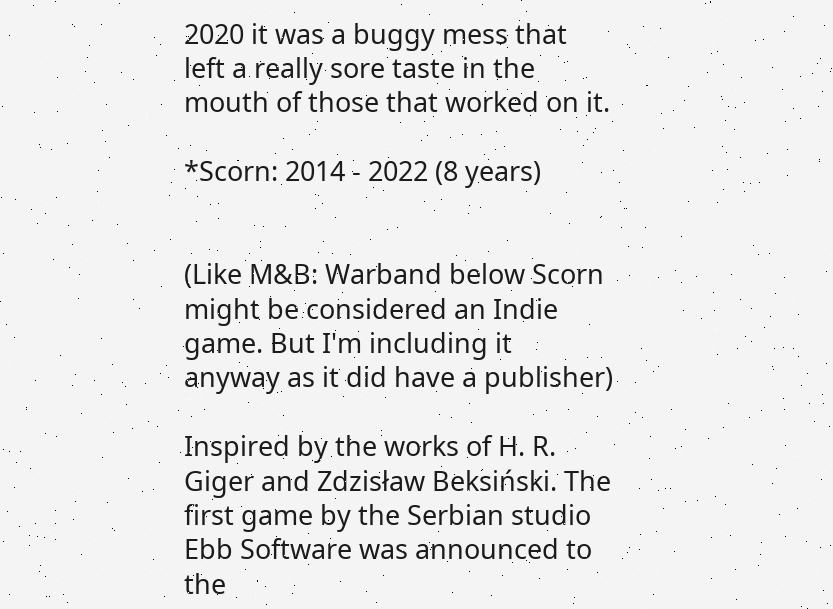2020 it was a buggy mess that left a really sore taste in the mouth of those that worked on it.

*Scorn: 2014 - 2022 (8 years)


(Like M&B: Warband below Scorn might be considered an Indie game. But I'm including it anyway as it did have a publisher)

Inspired by the works of H. R. Giger and Zdzisław Beksiński. The first game by the Serbian studio Ebb Software was announced to the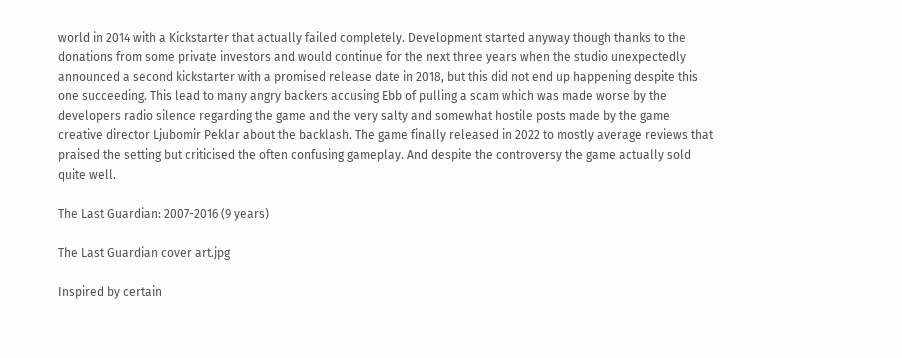world in 2014 with a Kickstarter that actually failed completely. Development started anyway though thanks to the donations from some private investors and would continue for the next three years when the studio unexpectedly announced a second kickstarter with a promised release date in 2018, but this did not end up happening despite this one succeeding. This lead to many angry backers accusing Ebb of pulling a scam which was made worse by the developers radio silence regarding the game and the very salty and somewhat hostile posts made by the game creative director Ljubomir Peklar about the backlash. The game finally released in 2022 to mostly average reviews that praised the setting but criticised the often confusing gameplay. And despite the controversy the game actually sold quite well.

The Last Guardian: 2007-2016 (9 years)

The Last Guardian cover art.jpg

Inspired by certain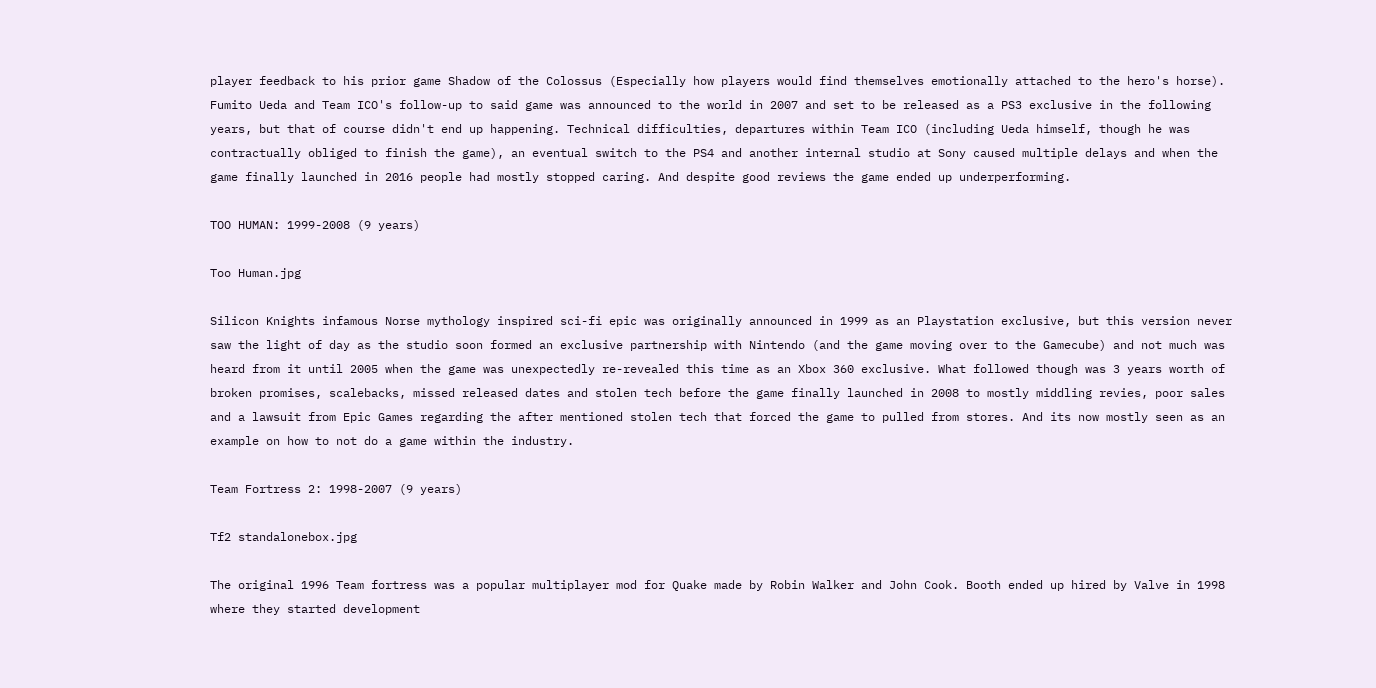player feedback to his prior game Shadow of the Colossus (Especially how players would find themselves emotionally attached to the hero's horse). Fumito Ueda and Team ICO's follow-up to said game was announced to the world in 2007 and set to be released as a PS3 exclusive in the following years, but that of course didn't end up happening. Technical difficulties, departures within Team ICO (including Ueda himself, though he was contractually obliged to finish the game), an eventual switch to the PS4 and another internal studio at Sony caused multiple delays and when the game finally launched in 2016 people had mostly stopped caring. And despite good reviews the game ended up underperforming.

TOO HUMAN: 1999-2008 (9 years)

Too Human.jpg

Silicon Knights infamous Norse mythology inspired sci-fi epic was originally announced in 1999 as an Playstation exclusive, but this version never saw the light of day as the studio soon formed an exclusive partnership with Nintendo (and the game moving over to the Gamecube) and not much was heard from it until 2005 when the game was unexpectedly re-revealed this time as an Xbox 360 exclusive. What followed though was 3 years worth of broken promises, scalebacks, missed released dates and stolen tech before the game finally launched in 2008 to mostly middling revies, poor sales and a lawsuit from Epic Games regarding the after mentioned stolen tech that forced the game to pulled from stores. And its now mostly seen as an example on how to not do a game within the industry.

Team Fortress 2: 1998-2007 (9 years)

Tf2 standalonebox.jpg

The original 1996 Team fortress was a popular multiplayer mod for Quake made by Robin Walker and John Cook. Booth ended up hired by Valve in 1998 where they started development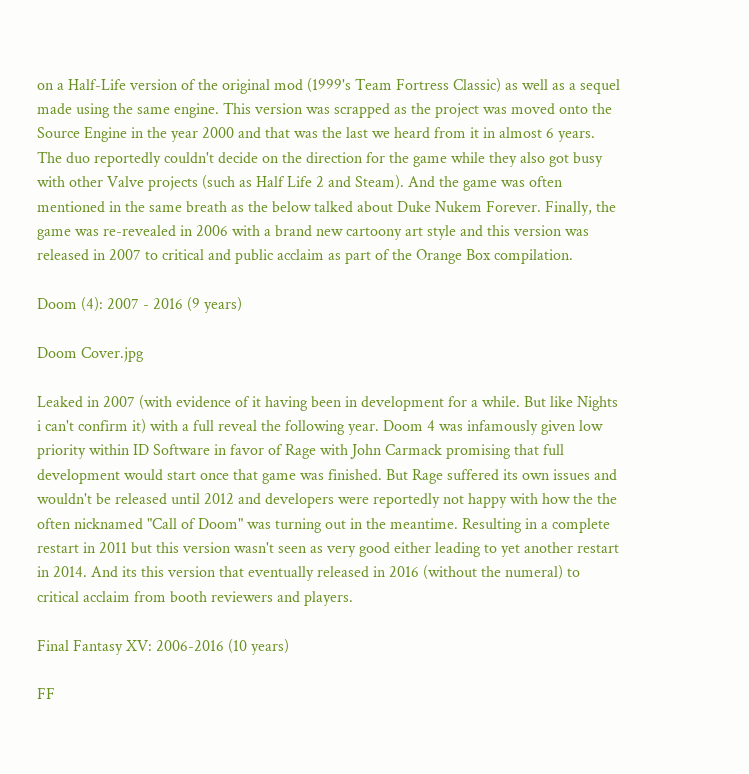on a Half-Life version of the original mod (1999's Team Fortress Classic) as well as a sequel made using the same engine. This version was scrapped as the project was moved onto the Source Engine in the year 2000 and that was the last we heard from it in almost 6 years. The duo reportedly couldn't decide on the direction for the game while they also got busy with other Valve projects (such as Half Life 2 and Steam). And the game was often mentioned in the same breath as the below talked about Duke Nukem Forever. Finally, the game was re-revealed in 2006 with a brand new cartoony art style and this version was released in 2007 to critical and public acclaim as part of the Orange Box compilation.

Doom (4): 2007 - 2016 (9 years)

Doom Cover.jpg

Leaked in 2007 (with evidence of it having been in development for a while. But like Nights i can't confirm it) with a full reveal the following year. Doom 4 was infamously given low priority within ID Software in favor of Rage with John Carmack promising that full development would start once that game was finished. But Rage suffered its own issues and wouldn't be released until 2012 and developers were reportedly not happy with how the the often nicknamed "Call of Doom" was turning out in the meantime. Resulting in a complete restart in 2011 but this version wasn't seen as very good either leading to yet another restart in 2014. And its this version that eventually released in 2016 (without the numeral) to critical acclaim from booth reviewers and players.

Final Fantasy XV: 2006-2016 (10 years)

FF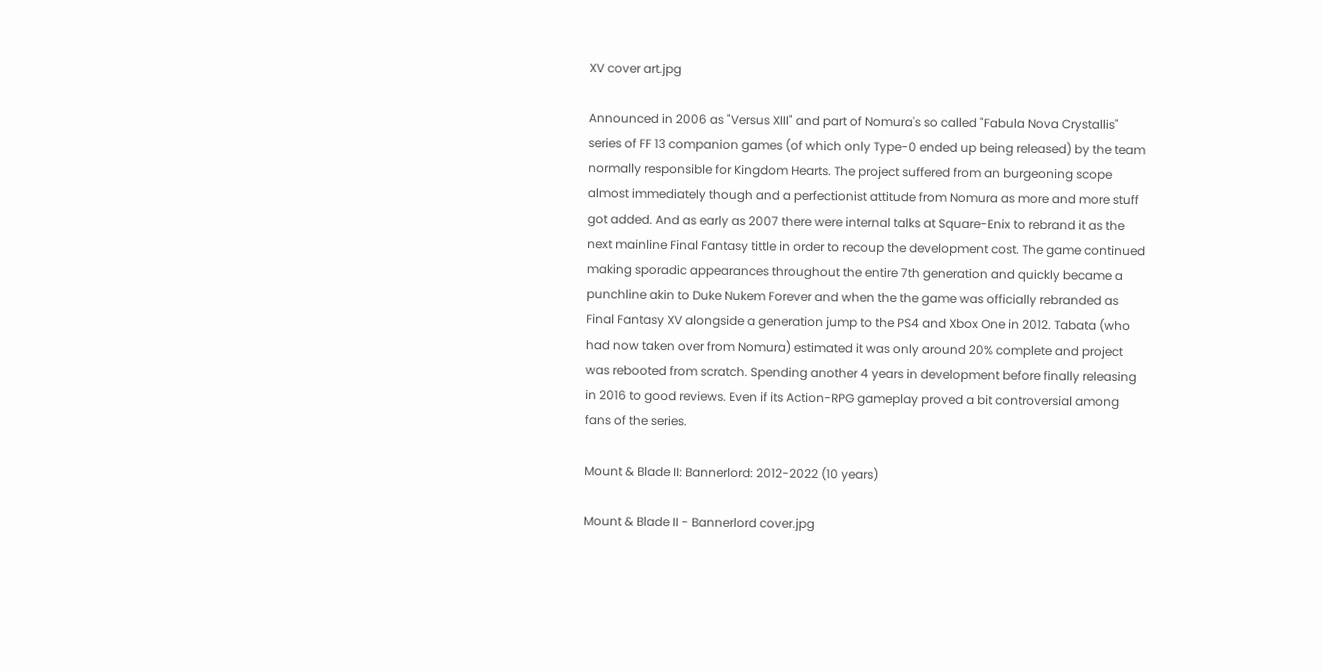XV cover art.jpg

Announced in 2006 as "Versus XIII" and part of Nomura's so called "Fabula Nova Crystallis" series of FF 13 companion games (of which only Type-0 ended up being released) by the team normally responsible for Kingdom Hearts. The project suffered from an burgeoning scope almost immediately though and a perfectionist attitude from Nomura as more and more stuff got added. And as early as 2007 there were internal talks at Square-Enix to rebrand it as the next mainline Final Fantasy tittle in order to recoup the development cost. The game continued making sporadic appearances throughout the entire 7th generation and quickly became a punchline akin to Duke Nukem Forever and when the the game was officially rebranded as Final Fantasy XV alongside a generation jump to the PS4 and Xbox One in 2012. Tabata (who had now taken over from Nomura) estimated it was only around 20% complete and project was rebooted from scratch. Spending another 4 years in development before finally releasing in 2016 to good reviews. Even if its Action-RPG gameplay proved a bit controversial among fans of the series.

Mount & Blade II: Bannerlord: 2012-2022 (10 years)

Mount & Blade II - Bannerlord cover.jpg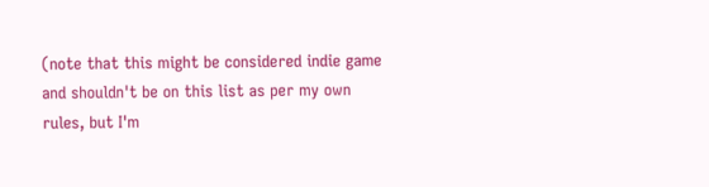(note that this might be considered indie game and shouldn't be on this list as per my own rules, but I'm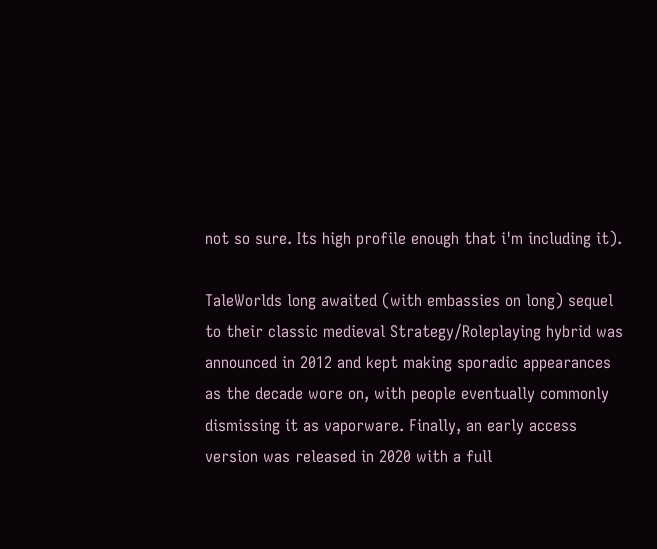not so sure. Its high profile enough that i'm including it).

TaleWorlds long awaited (with embassies on long) sequel to their classic medieval Strategy/Roleplaying hybrid was announced in 2012 and kept making sporadic appearances as the decade wore on, with people eventually commonly dismissing it as vaporware. Finally, an early access version was released in 2020 with a full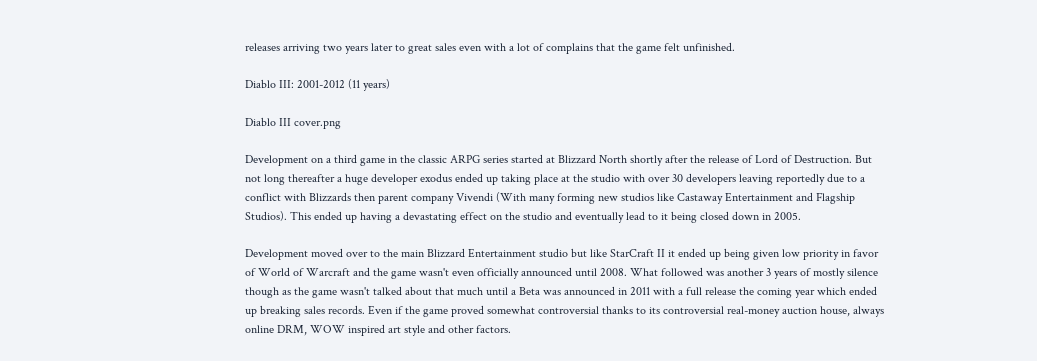releases arriving two years later to great sales even with a lot of complains that the game felt unfinished.

Diablo III: 2001-2012 (11 years)

Diablo III cover.png

Development on a third game in the classic ARPG series started at Blizzard North shortly after the release of Lord of Destruction. But not long thereafter a huge developer exodus ended up taking place at the studio with over 30 developers leaving reportedly due to a conflict with Blizzards then parent company Vivendi (With many forming new studios like Castaway Entertainment and Flagship Studios). This ended up having a devastating effect on the studio and eventually lead to it being closed down in 2005.

Development moved over to the main Blizzard Entertainment studio but like StarCraft II it ended up being given low priority in favor of World of Warcraft and the game wasn't even officially announced until 2008. What followed was another 3 years of mostly silence though as the game wasn't talked about that much until a Beta was announced in 2011 with a full release the coming year which ended up breaking sales records. Even if the game proved somewhat controversial thanks to its controversial real-money auction house, always online DRM, WOW inspired art style and other factors.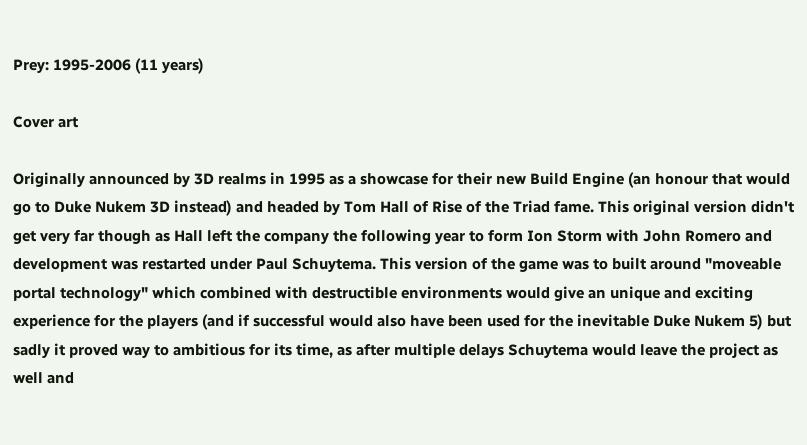Prey: 1995-2006 (11 years)

Cover art

Originally announced by 3D realms in 1995 as a showcase for their new Build Engine (an honour that would go to Duke Nukem 3D instead) and headed by Tom Hall of Rise of the Triad fame. This original version didn't get very far though as Hall left the company the following year to form Ion Storm with John Romero and development was restarted under Paul Schuytema. This version of the game was to built around "moveable portal technology" which combined with destructible environments would give an unique and exciting experience for the players (and if successful would also have been used for the inevitable Duke Nukem 5) but sadly it proved way to ambitious for its time, as after multiple delays Schuytema would leave the project as well and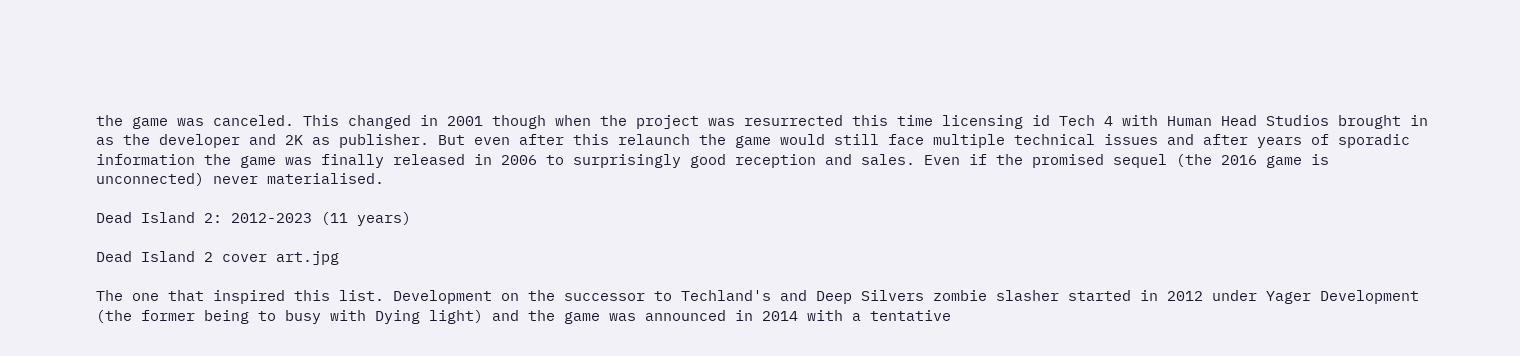the game was canceled. This changed in 2001 though when the project was resurrected this time licensing id Tech 4 with Human Head Studios brought in as the developer and 2K as publisher. But even after this relaunch the game would still face multiple technical issues and after years of sporadic information the game was finally released in 2006 to surprisingly good reception and sales. Even if the promised sequel (the 2016 game is unconnected) never materialised.

Dead Island 2: 2012-2023 (11 years)

Dead Island 2 cover art.jpg

The one that inspired this list. Development on the successor to Techland's and Deep Silvers zombie slasher started in 2012 under Yager Development (the former being to busy with Dying light) and the game was announced in 2014 with a tentative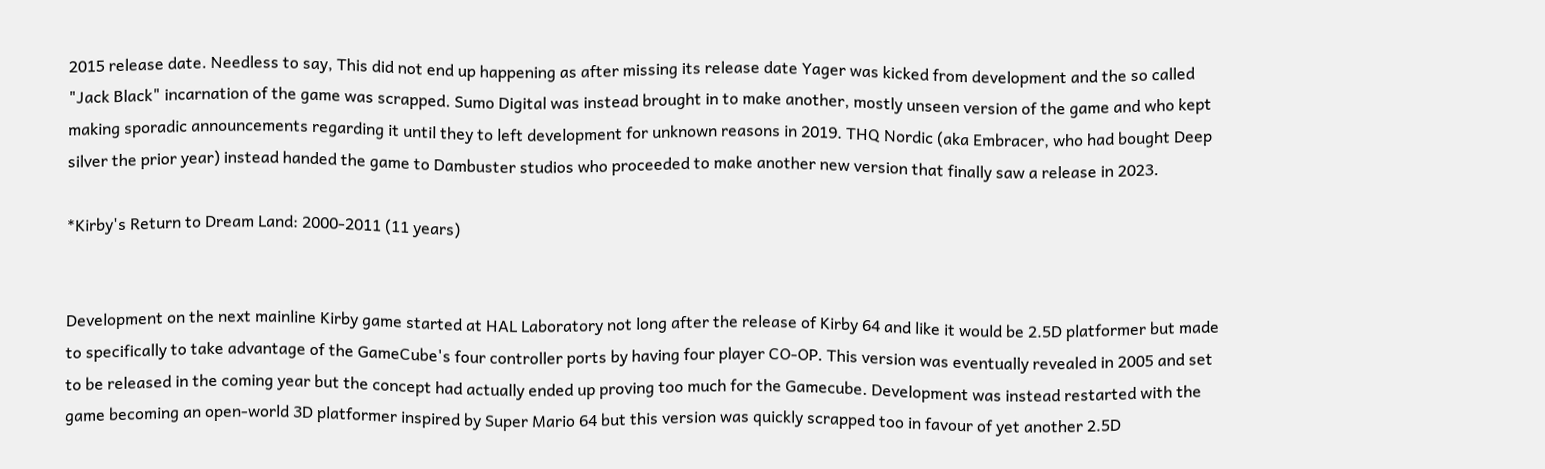2015 release date. Needless to say, This did not end up happening as after missing its release date Yager was kicked from development and the so called "Jack Black" incarnation of the game was scrapped. Sumo Digital was instead brought in to make another, mostly unseen version of the game and who kept making sporadic announcements regarding it until they to left development for unknown reasons in 2019. THQ Nordic (aka Embracer, who had bought Deep silver the prior year) instead handed the game to Dambuster studios who proceeded to make another new version that finally saw a release in 2023.

*Kirby's Return to Dream Land: 2000-2011 (11 years)


Development on the next mainline Kirby game started at HAL Laboratory not long after the release of Kirby 64 and like it would be 2.5D platformer but made to specifically to take advantage of the GameCube's four controller ports by having four player CO-OP. This version was eventually revealed in 2005 and set to be released in the coming year but the concept had actually ended up proving too much for the Gamecube. Development was instead restarted with the game becoming an open-world 3D platformer inspired by Super Mario 64 but this version was quickly scrapped too in favour of yet another 2.5D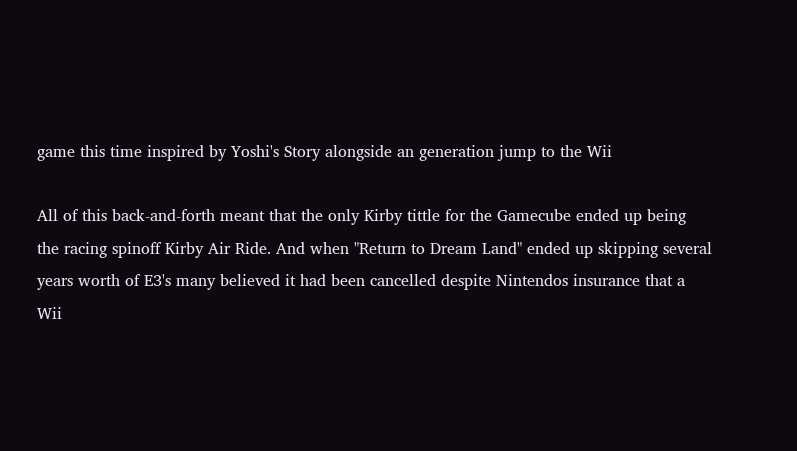game this time inspired by Yoshi's Story alongside an generation jump to the Wii

All of this back-and-forth meant that the only Kirby tittle for the Gamecube ended up being the racing spinoff Kirby Air Ride. And when "Return to Dream Land" ended up skipping several years worth of E3's many believed it had been cancelled despite Nintendos insurance that a Wii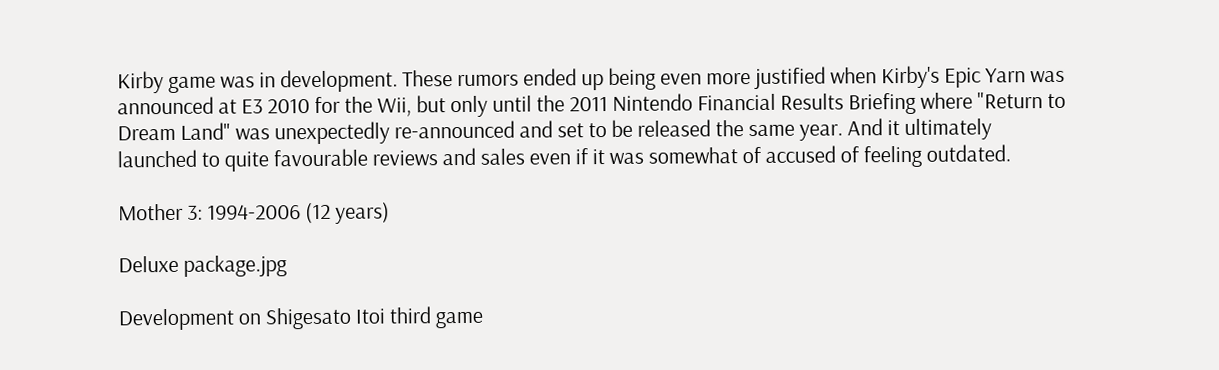Kirby game was in development. These rumors ended up being even more justified when Kirby's Epic Yarn was announced at E3 2010 for the Wii, but only until the 2011 Nintendo Financial Results Briefing where "Return to Dream Land" was unexpectedly re-announced and set to be released the same year. And it ultimately launched to quite favourable reviews and sales even if it was somewhat of accused of feeling outdated.

Mother 3: 1994-2006 (12 years)

Deluxe package.jpg

Development on Shigesato Itoi third game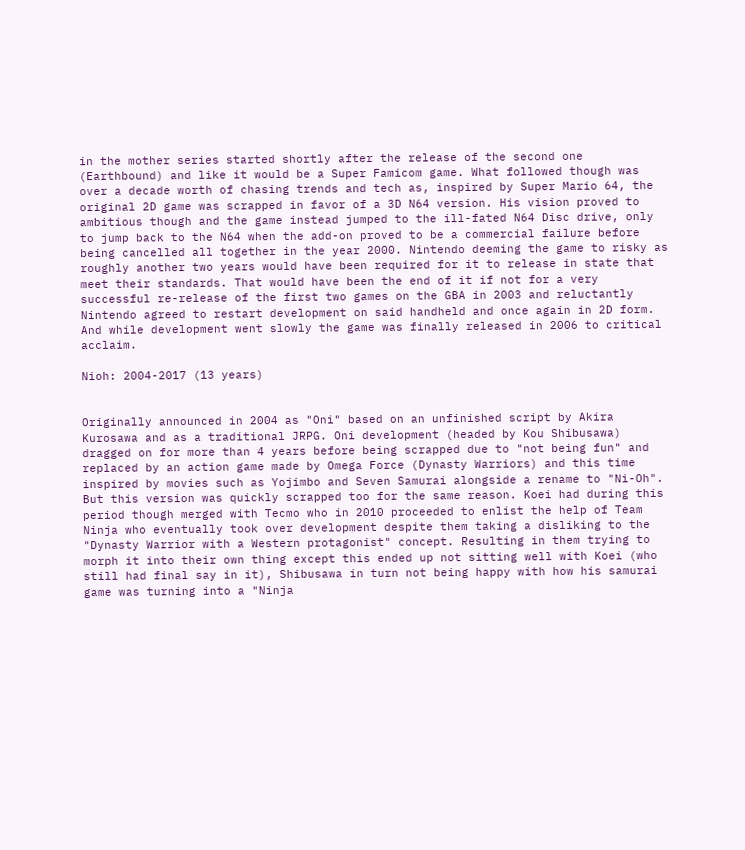in the mother series started shortly after the release of the second one (Earthbound) and like it would be a Super Famicom game. What followed though was over a decade worth of chasing trends and tech as, inspired by Super Mario 64, the original 2D game was scrapped in favor of a 3D N64 version. His vision proved to ambitious though and the game instead jumped to the ill-fated N64 Disc drive, only to jump back to the N64 when the add-on proved to be a commercial failure before being cancelled all together in the year 2000. Nintendo deeming the game to risky as roughly another two years would have been required for it to release in state that meet their standards. That would have been the end of it if not for a very successful re-release of the first two games on the GBA in 2003 and reluctantly Nintendo agreed to restart development on said handheld and once again in 2D form. And while development went slowly the game was finally released in 2006 to critical acclaim.

Nioh: 2004-2017 (13 years)


Originally announced in 2004 as "Oni" based on an unfinished script by Akira Kurosawa and as a traditional JRPG. Oni development (headed by Kou Shibusawa) dragged on for more than 4 years before being scrapped due to "not being fun" and replaced by an action game made by Omega Force (Dynasty Warriors) and this time inspired by movies such as Yojimbo and Seven Samurai alongside a rename to "Ni-Oh". But this version was quickly scrapped too for the same reason. Koei had during this period though merged with Tecmo who in 2010 proceeded to enlist the help of Team Ninja who eventually took over development despite them taking a disliking to the "Dynasty Warrior with a Western protagonist" concept. Resulting in them trying to morph it into their own thing except this ended up not sitting well with Koei (who still had final say in it), Shibusawa in turn not being happy with how his samurai game was turning into a "Ninja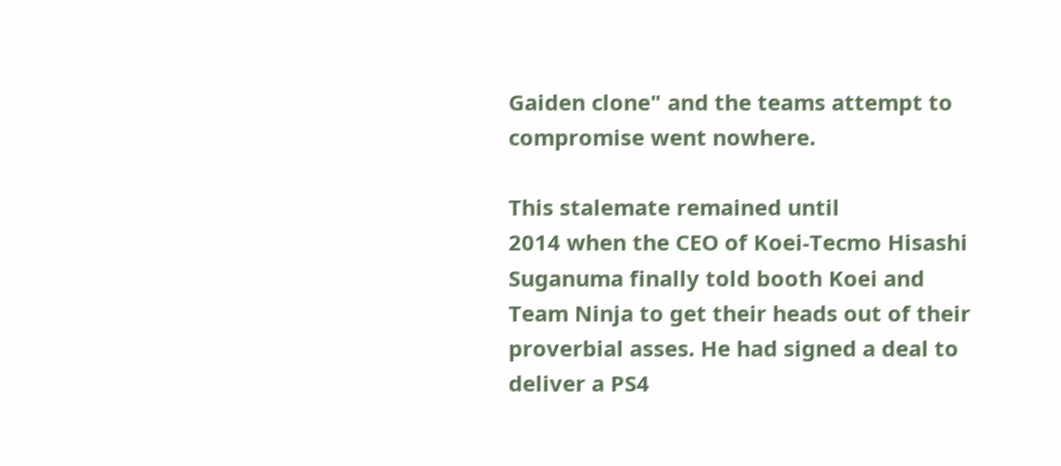Gaiden clone" and the teams attempt to compromise went nowhere.

This stalemate remained until
2014 when the CEO of Koei-Tecmo Hisashi Suganuma finally told booth Koei and Team Ninja to get their heads out of their proverbial asses. He had signed a deal to deliver a PS4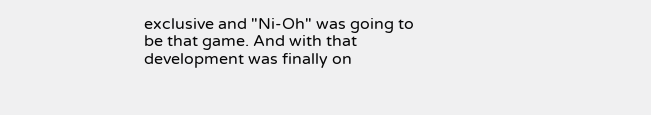exclusive and "Ni-Oh" was going to be that game. And with that development was finally on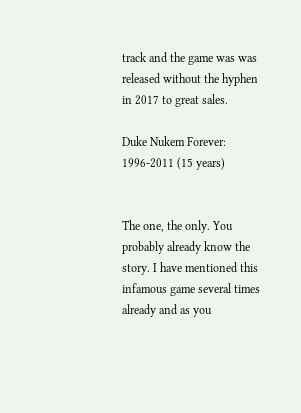track and the game was was released without the hyphen in 2017 to great sales.

Duke Nukem Forever: 1996-2011 (15 years)


The one, the only. You probably already know the story. I have mentioned this infamous game several times already and as you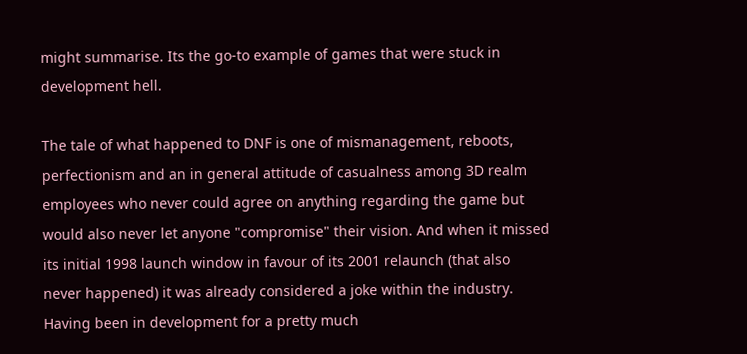might summarise. Its the go-to example of games that were stuck in development hell.

The tale of what happened to DNF is one of mismanagement, reboots, perfectionism and an in general attitude of casualness among 3D realm employees who never could agree on anything regarding the game but would also never let anyone "compromise" their vision. And when it missed its initial 1998 launch window in favour of its 2001 relaunch (that also never happened) it was already considered a joke within the industry. Having been in development for a pretty much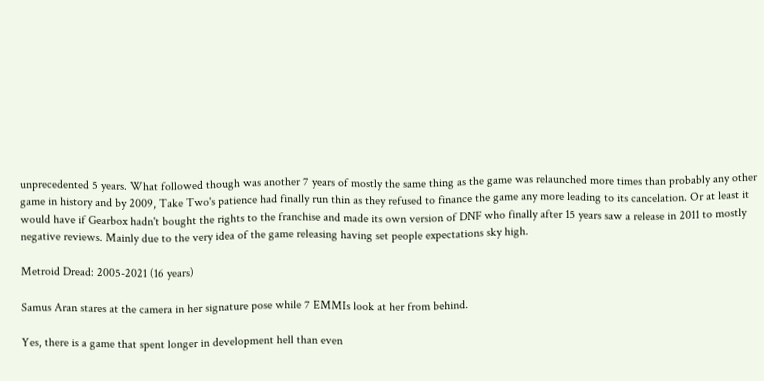unprecedented 5 years. What followed though was another 7 years of mostly the same thing as the game was relaunched more times than probably any other game in history and by 2009, Take Two's patience had finally run thin as they refused to finance the game any more leading to its cancelation. Or at least it would have if Gearbox hadn't bought the rights to the franchise and made its own version of DNF who finally after 15 years saw a release in 2011 to mostly negative reviews. Mainly due to the very idea of the game releasing having set people expectations sky high.

Metroid Dread: 2005-2021 (16 years)

Samus Aran stares at the camera in her signature pose while 7 EMMIs look at her from behind.

Yes, there is a game that spent longer in development hell than even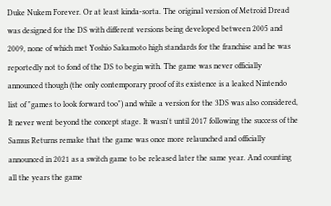Duke Nukem Forever. Or at least kinda-sorta. The original version of Metroid Dread was designed for the DS with different versions being developed between 2005 and 2009, none of which met Yoshio Sakamoto high standards for the franchise and he was reportedly not to fond of the DS to begin with. The game was never officially announced though (the only contemporary proof of its existence is a leaked Nintendo list of "games to look forward too") and while a version for the 3DS was also considered, It never went beyond the concept stage. It wasn't until 2017 following the success of the Samus Returns remake that the game was once more relaunched and officially announced in 2021 as a switch game to be released later the same year. And counting all the years the game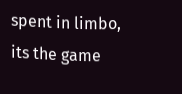spent in limbo, its the game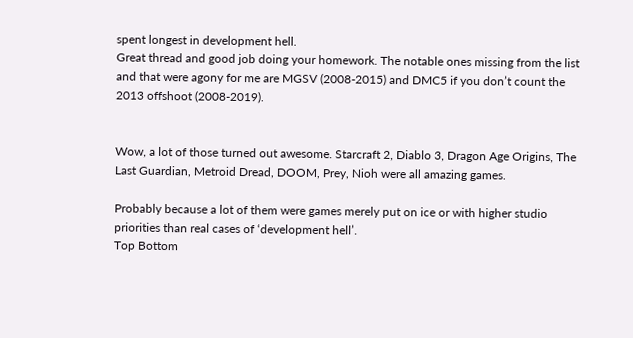spent longest in development hell.
Great thread and good job doing your homework. The notable ones missing from the list and that were agony for me are MGSV (2008-2015) and DMC5 if you don’t count the 2013 offshoot (2008-2019).


Wow, a lot of those turned out awesome. Starcraft 2, Diablo 3, Dragon Age Origins, The Last Guardian, Metroid Dread, DOOM, Prey, Nioh were all amazing games.

Probably because a lot of them were games merely put on ice or with higher studio priorities than real cases of ‘development hell’.
Top Bottom